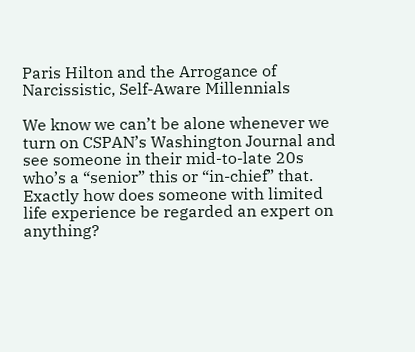Paris Hilton and the Arrogance of Narcissistic, Self-Aware Millennials

We know we can’t be alone whenever we turn on CSPAN’s Washington Journal and see someone in their mid-to-late 20s who’s a “senior” this or “in-chief” that. Exactly how does someone with limited life experience be regarded an expert on anything?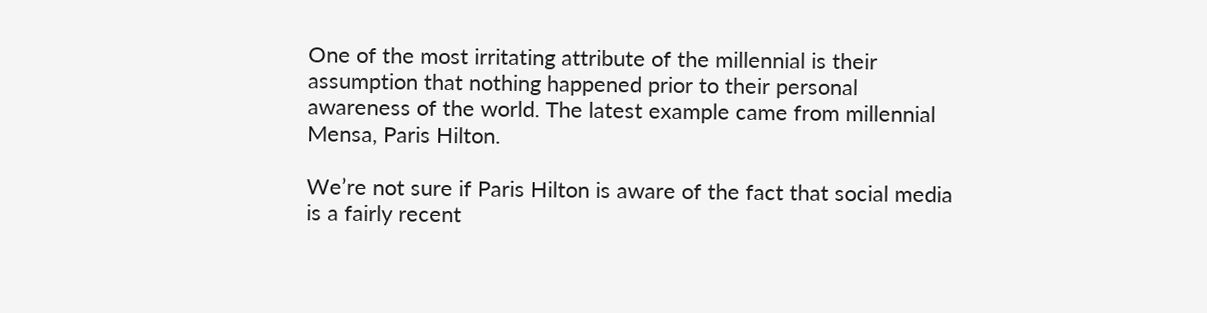One of the most irritating attribute of the millennial is their assumption that nothing happened prior to their personal awareness of the world. The latest example came from millennial Mensa, Paris Hilton.

We’re not sure if Paris Hilton is aware of the fact that social media is a fairly recent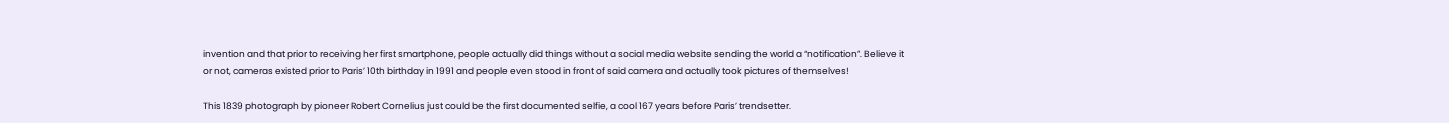invention and that prior to receiving her first smartphone, people actually did things without a social media website sending the world a “notification”. Believe it or not, cameras existed prior to Paris’ 10th birthday in 1991 and people even stood in front of said camera and actually took pictures of themselves!

This 1839 photograph by pioneer Robert Cornelius just could be the first documented selfie, a cool 167 years before Paris’ trendsetter.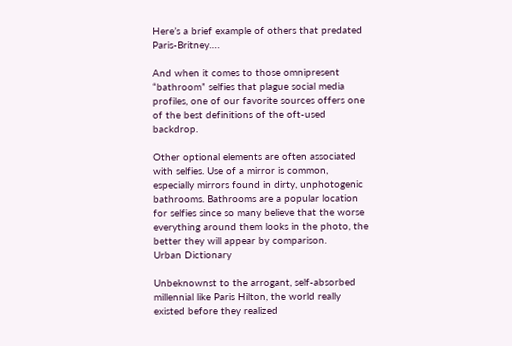Here’s a brief example of others that predated Paris-Britney….

And when it comes to those omnipresent “bathroom” selfies that plague social media profiles, one of our favorite sources offers one of the best definitions of the oft-used backdrop.

Other optional elements are often associated with selfies. Use of a mirror is common, especially mirrors found in dirty, unphotogenic bathrooms. Bathrooms are a popular location for selfies since so many believe that the worse everything around them looks in the photo, the better they will appear by comparison.
Urban Dictionary

Unbeknownst to the arrogant, self-absorbed millennial like Paris Hilton, the world really existed before they realized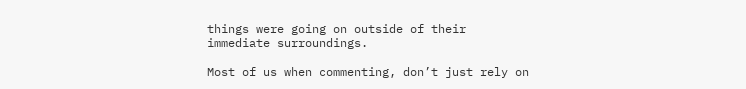things were going on outside of their immediate surroundings.

Most of us when commenting, don’t just rely on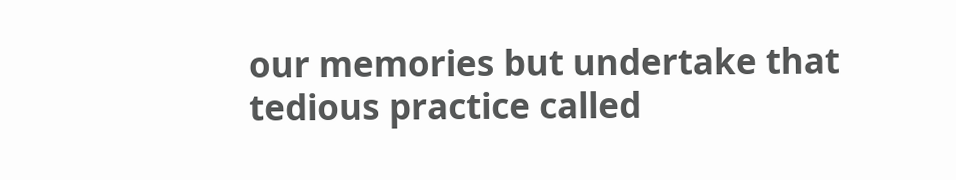our memories but undertake that tedious practice called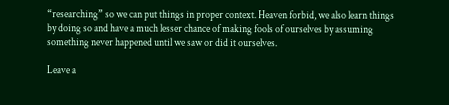“researching” so we can put things in proper context. Heaven forbid, we also learn things by doing so and have a much lesser chance of making fools of ourselves by assuming something never happened until we saw or did it ourselves.

Leave a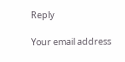Reply

Your email address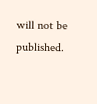will not be published.